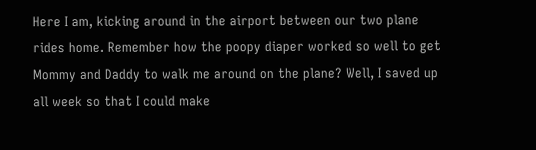Here I am, kicking around in the airport between our two plane rides home. Remember how the poopy diaper worked so well to get Mommy and Daddy to walk me around on the plane? Well, I saved up all week so that I could make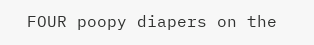FOUR poopy diapers on the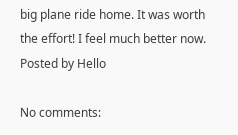big plane ride home. It was worth the effort! I feel much better now. Posted by Hello

No comments: